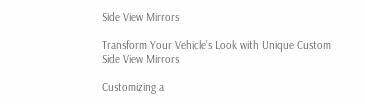Side View Mirrors

Transform Your Vehicle’s Look with Unique Custom Side View Mirrors

Customizing a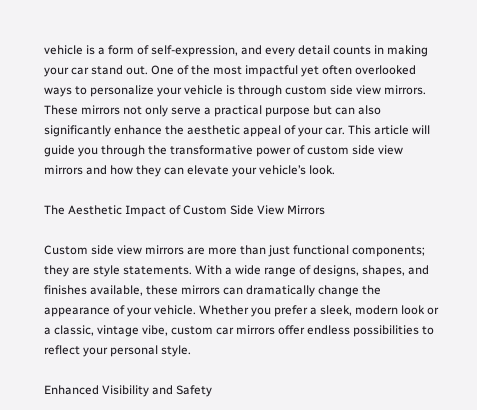vehicle is a form of self-expression, and every detail counts in making your car stand out. One of the most impactful yet often overlooked ways to personalize your vehicle is through custom side view mirrors. These mirrors not only serve a practical purpose but can also significantly enhance the aesthetic appeal of your car. This article will guide you through the transformative power of custom side view mirrors and how they can elevate your vehicle’s look.

The Aesthetic Impact of Custom Side View Mirrors

Custom side view mirrors are more than just functional components; they are style statements. With a wide range of designs, shapes, and finishes available, these mirrors can dramatically change the appearance of your vehicle. Whether you prefer a sleek, modern look or a classic, vintage vibe, custom car mirrors offer endless possibilities to reflect your personal style.

Enhanced Visibility and Safety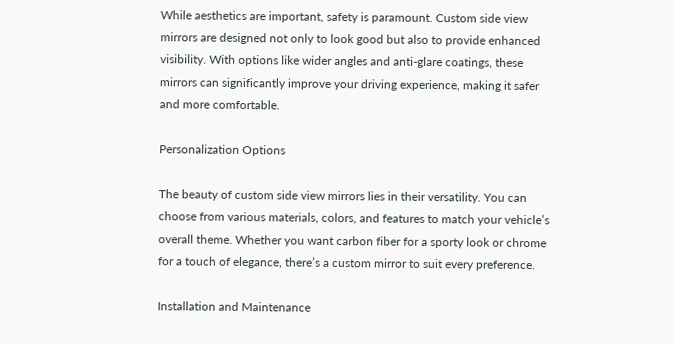While aesthetics are important, safety is paramount. Custom side view mirrors are designed not only to look good but also to provide enhanced visibility. With options like wider angles and anti-glare coatings, these mirrors can significantly improve your driving experience, making it safer and more comfortable.

Personalization Options

The beauty of custom side view mirrors lies in their versatility. You can choose from various materials, colors, and features to match your vehicle’s overall theme. Whether you want carbon fiber for a sporty look or chrome for a touch of elegance, there’s a custom mirror to suit every preference.

Installation and Maintenance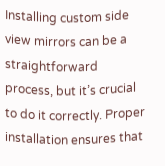Installing custom side view mirrors can be a straightforward process, but it’s crucial to do it correctly. Proper installation ensures that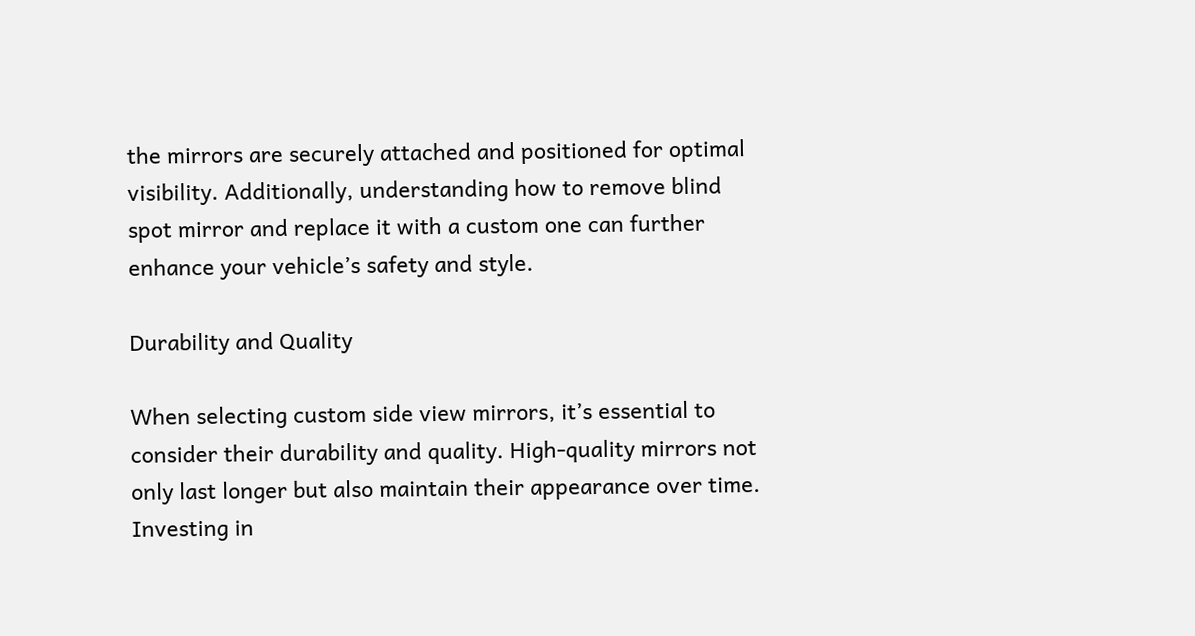the mirrors are securely attached and positioned for optimal visibility. Additionally, understanding how to remove blind spot mirror and replace it with a custom one can further enhance your vehicle’s safety and style.

Durability and Quality

When selecting custom side view mirrors, it’s essential to consider their durability and quality. High-quality mirrors not only last longer but also maintain their appearance over time. Investing in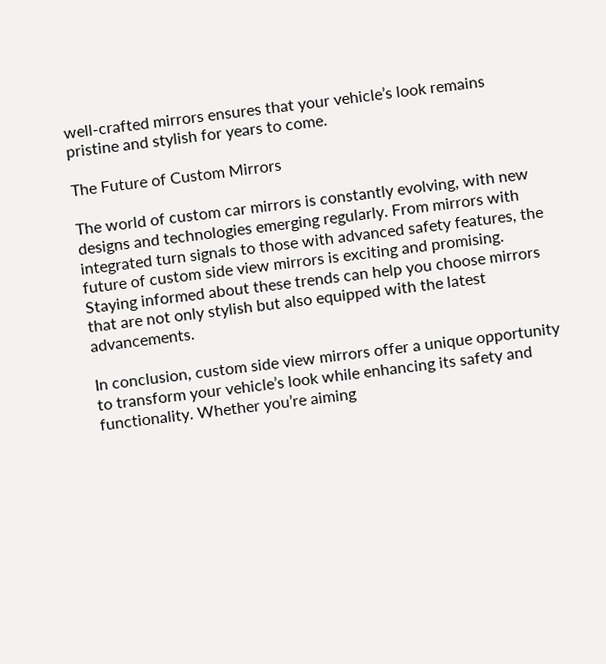well-crafted mirrors ensures that your vehicle’s look remains pristine and stylish for years to come.

The Future of Custom Mirrors

The world of custom car mirrors is constantly evolving, with new designs and technologies emerging regularly. From mirrors with integrated turn signals to those with advanced safety features, the future of custom side view mirrors is exciting and promising. Staying informed about these trends can help you choose mirrors that are not only stylish but also equipped with the latest advancements.

In conclusion, custom side view mirrors offer a unique opportunity to transform your vehicle’s look while enhancing its safety and functionality. Whether you’re aiming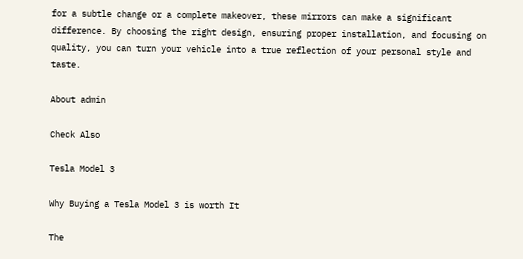for a subtle change or a complete makeover, these mirrors can make a significant difference. By choosing the right design, ensuring proper installation, and focusing on quality, you can turn your vehicle into a true reflection of your personal style and taste.

About admin

Check Also

Tesla Model 3

Why Buying a Tesla Model 3 is worth It

The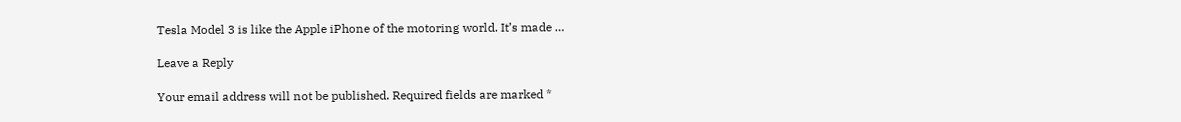Tesla Model 3 is like the Apple iPhone of the motoring world. It’s made …

Leave a Reply

Your email address will not be published. Required fields are marked *